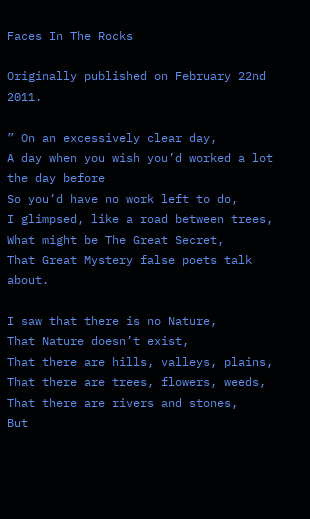Faces In The Rocks

Originally published on February 22nd 2011.

” On an excessively clear day,
A day when you wish you’d worked a lot the day before
So you’d have no work left to do,
I glimpsed, like a road between trees,
What might be The Great Secret,
That Great Mystery false poets talk about.

I saw that there is no Nature,
That Nature doesn’t exist,
That there are hills, valleys, plains,
That there are trees, flowers, weeds,
That there are rivers and stones,
But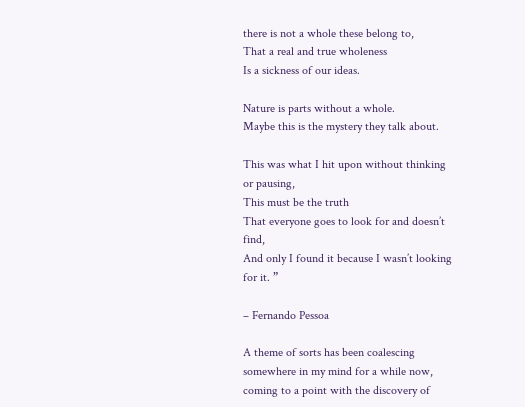there is not a whole these belong to,
That a real and true wholeness
Is a sickness of our ideas.

Nature is parts without a whole.
Maybe this is the mystery they talk about.

This was what I hit upon without thinking or pausing,
This must be the truth
That everyone goes to look for and doesn’t find,
And only I found it because I wasn’t looking for it. ”

– Fernando Pessoa

A theme of sorts has been coalescing somewhere in my mind for a while now, coming to a point with the discovery of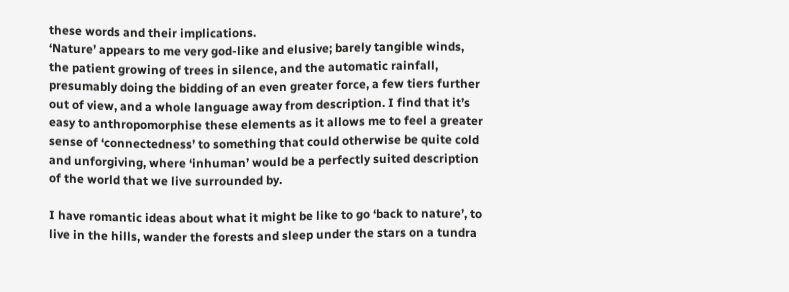these words and their implications.
‘Nature’ appears to me very god-like and elusive; barely tangible winds, the patient growing of trees in silence, and the automatic rainfall, presumably doing the bidding of an even greater force, a few tiers further out of view, and a whole language away from description. I find that it’s easy to anthropomorphise these elements as it allows me to feel a greater sense of ‘connectedness’ to something that could otherwise be quite cold and unforgiving, where ‘inhuman’ would be a perfectly suited description of the world that we live surrounded by.

I have romantic ideas about what it might be like to go ‘back to nature’, to live in the hills, wander the forests and sleep under the stars on a tundra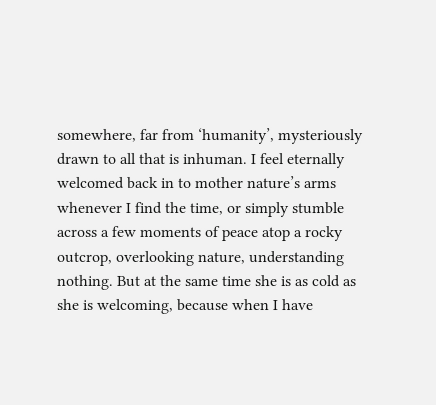somewhere, far from ‘humanity’, mysteriously drawn to all that is inhuman. I feel eternally welcomed back in to mother nature’s arms whenever I find the time, or simply stumble across a few moments of peace atop a rocky outcrop, overlooking nature, understanding nothing. But at the same time she is as cold as she is welcoming, because when I have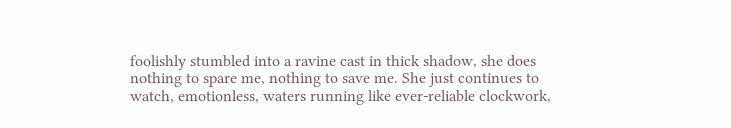foolishly stumbled into a ravine cast in thick shadow, she does nothing to spare me, nothing to save me. She just continues to watch, emotionless, waters running like ever-reliable clockwork,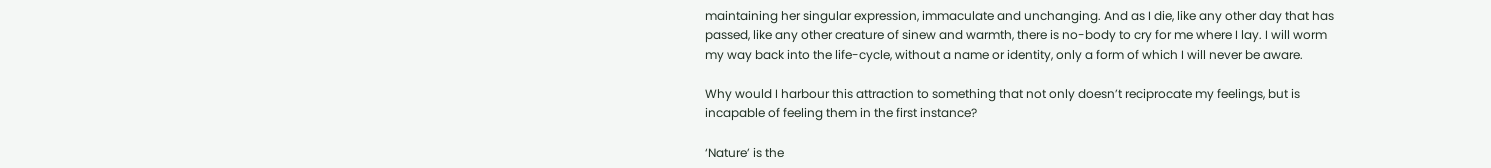maintaining her singular expression, immaculate and unchanging. And as I die, like any other day that has passed, like any other creature of sinew and warmth, there is no-body to cry for me where I lay. I will worm my way back into the life-cycle, without a name or identity, only a form of which I will never be aware.

Why would I harbour this attraction to something that not only doesn’t reciprocate my feelings, but is incapable of feeling them in the first instance?

‘Nature’ is the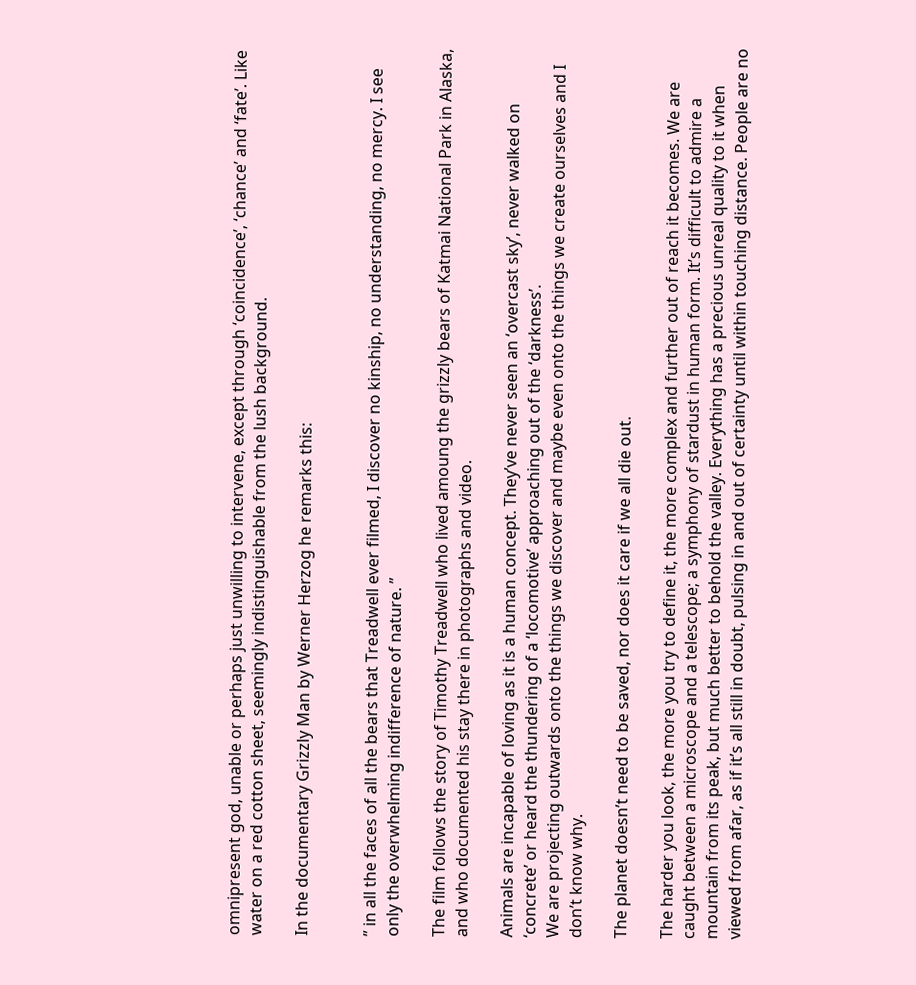omnipresent god, unable or perhaps just unwilling to intervene, except through ‘coincidence’, ‘chance’ and ‘fate’. Like water on a red cotton sheet, seemingly indistinguishable from the lush background.

In the documentary Grizzly Man by Werner Herzog he remarks this:


” in all the faces of all the bears that Treadwell ever filmed, I discover no kinship, no understanding, no mercy. I see only the overwhelming indifference of nature. ”

The film follows the story of Timothy Treadwell who lived amoung the grizzly bears of Katmai National Park in Alaska, and who documented his stay there in photographs and video.

Animals are incapable of loving as it is a human concept. They’ve never seen an ‘overcast sky’, never walked on ‘concrete’ or heard the thundering of a ‘locomotive’ approaching out of the ‘darkness’.
We are projecting outwards onto the things we discover and maybe even onto the things we create ourselves and I don’t know why.

The planet doesn’t need to be saved, nor does it care if we all die out.

The harder you look, the more you try to define it, the more complex and further out of reach it becomes. We are caught between a microscope and a telescope; a symphony of stardust in human form. It’s difficult to admire a mountain from its peak, but much better to behold the valley. Everything has a precious unreal quality to it when viewed from afar, as if it’s all still in doubt, pulsing in and out of certainty until within touching distance. People are no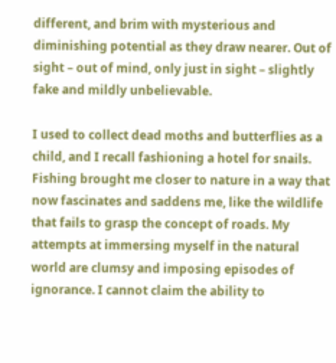different, and brim with mysterious and diminishing potential as they draw nearer. Out of sight – out of mind, only just in sight – slightly fake and mildly unbelievable.

I used to collect dead moths and butterflies as a child, and I recall fashioning a hotel for snails. Fishing brought me closer to nature in a way that now fascinates and saddens me, like the wildlife that fails to grasp the concept of roads. My attempts at immersing myself in the natural world are clumsy and imposing episodes of ignorance. I cannot claim the ability to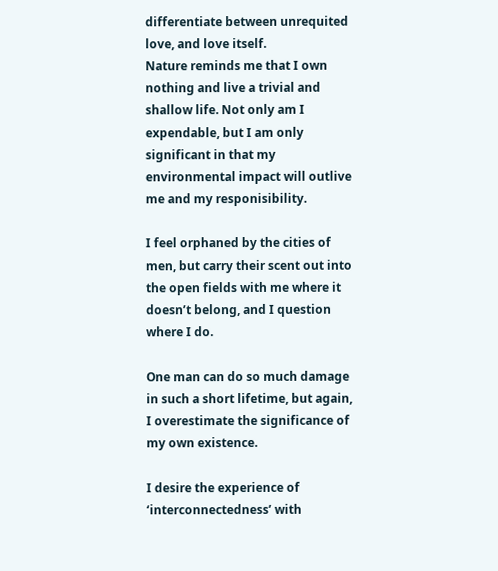differentiate between unrequited love, and love itself.
Nature reminds me that I own nothing and live a trivial and shallow life. Not only am I expendable, but I am only significant in that my environmental impact will outlive me and my responisibility.

I feel orphaned by the cities of men, but carry their scent out into the open fields with me where it doesn’t belong, and I question where I do.

One man can do so much damage in such a short lifetime, but again, I overestimate the significance of my own existence.

I desire the experience of ‘interconnectedness’ with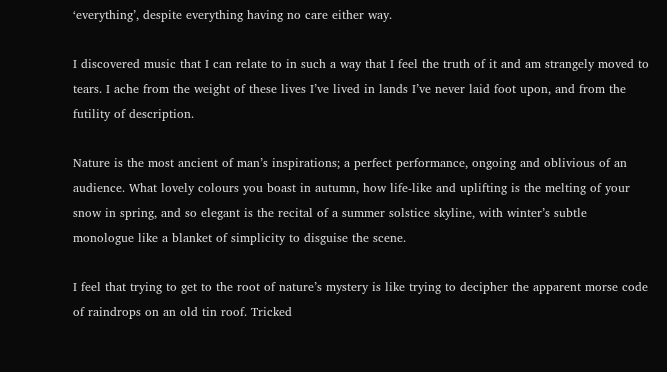‘everything’, despite everything having no care either way.

I discovered music that I can relate to in such a way that I feel the truth of it and am strangely moved to tears. I ache from the weight of these lives I’ve lived in lands I’ve never laid foot upon, and from the futility of description.

Nature is the most ancient of man’s inspirations; a perfect performance, ongoing and oblivious of an audience. What lovely colours you boast in autumn, how life-like and uplifting is the melting of your snow in spring, and so elegant is the recital of a summer solstice skyline, with winter’s subtle monologue like a blanket of simplicity to disguise the scene.

I feel that trying to get to the root of nature’s mystery is like trying to decipher the apparent morse code of raindrops on an old tin roof. Tricked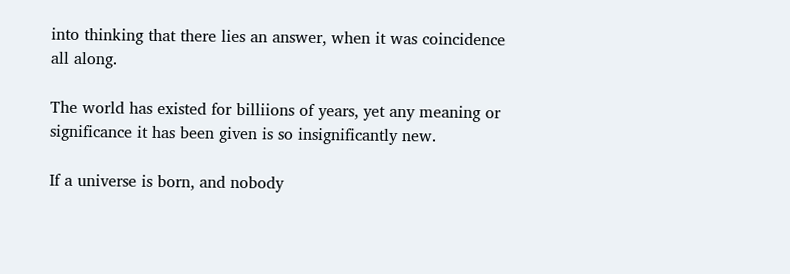into thinking that there lies an answer, when it was coincidence all along.

The world has existed for billiions of years, yet any meaning or significance it has been given is so insignificantly new.

If a universe is born, and nobody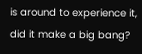is around to experience it, did it make a big bang?